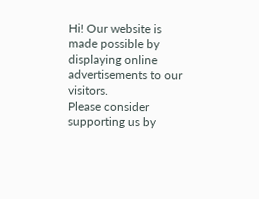Hi! Our website is made possible by displaying online advertisements to our visitors.
Please consider supporting us by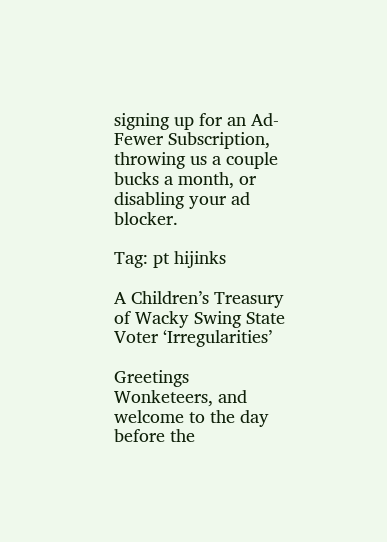signing up for an Ad-Fewer Subscription, throwing us a couple bucks a month, or disabling your ad blocker.

Tag: pt hijinks

A Children’s Treasury of Wacky Swing State Voter ‘Irregularities’

Greetings Wonketeers, and welcome to the day before the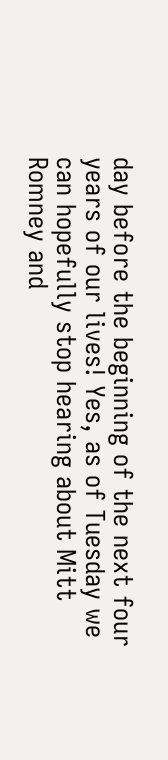day before the beginning of the next four years of our lives! Yes, as of Tuesday we can hopefully stop hearing about Mitt Romney and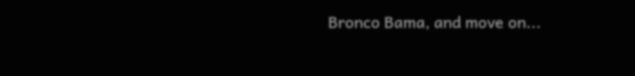Bronco Bama, and move on...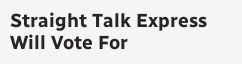Straight Talk Express Will Vote For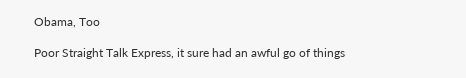Obama, Too

Poor Straight Talk Express, it sure had an awful go of things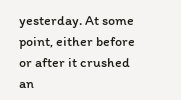yesterday. At some point, either before or after it crushed an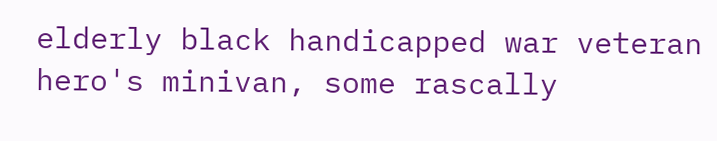elderly black handicapped war veteran hero's minivan, some rascally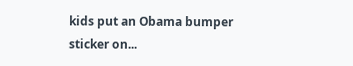kids put an Obama bumper sticker on...